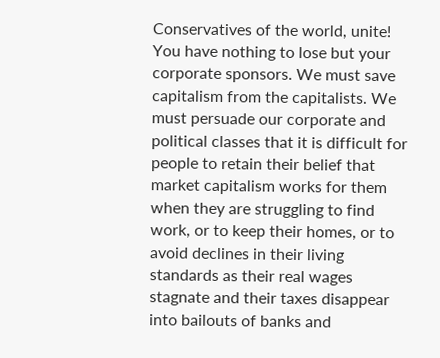Conservatives of the world, unite! You have nothing to lose but your corporate sponsors. We must save capitalism from the capitalists. We must persuade our corporate and political classes that it is difficult for people to retain their belief that market capitalism works for them when they are struggling to find work, or to keep their homes, or to avoid declines in their living standards as their real wages stagnate and their taxes disappear into bailouts of banks and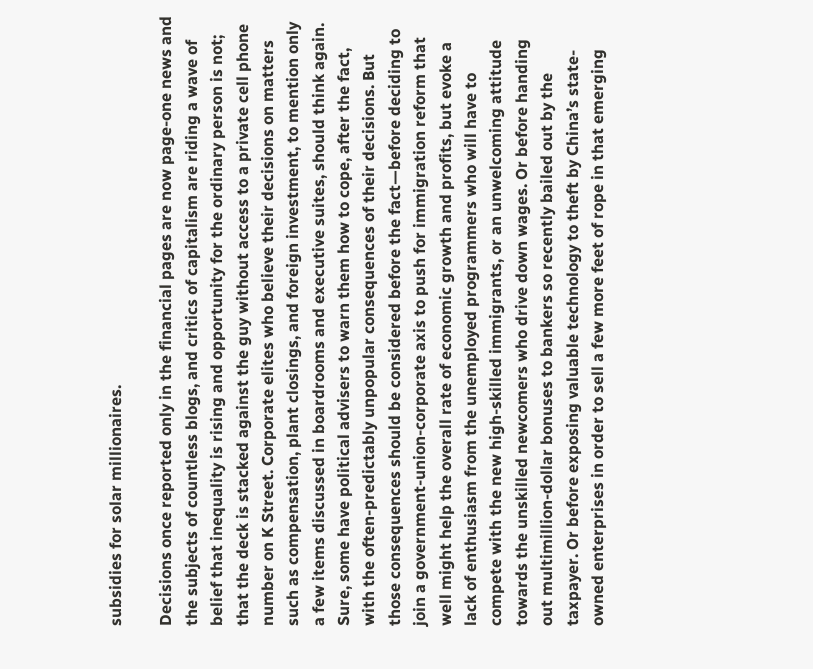subsidies for solar millionaires.

Decisions once reported only in the financial pages are now page-one news and the subjects of countless blogs, and critics of capitalism are riding a wave of belief that inequality is rising and opportunity for the ordinary person is not; that the deck is stacked against the guy without access to a private cell phone number on K Street. Corporate elites who believe their decisions on matters such as compensation, plant closings, and foreign investment, to mention only a few items discussed in boardrooms and executive suites, should think again. Sure, some have political advisers to warn them how to cope, after the fact, with the often-predictably unpopular consequences of their decisions. But those consequences should be considered before the fact—before deciding to join a government-union-corporate axis to push for immigration reform that well might help the overall rate of economic growth and profits, but evoke a lack of enthusiasm from the unemployed programmers who will have to compete with the new high-skilled immigrants, or an unwelcoming attitude towards the unskilled newcomers who drive down wages. Or before handing out multimillion-dollar bonuses to bankers so recently bailed out by the taxpayer. Or before exposing valuable technology to theft by China’s state-owned enterprises in order to sell a few more feet of rope in that emerging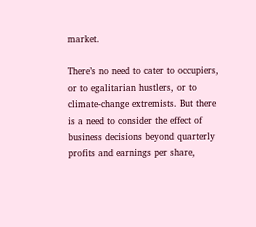market.

There’s no need to cater to occupiers, or to egalitarian hustlers, or to climate-change extremists. But there is a need to consider the effect of business decisions beyond quarterly profits and earnings per share,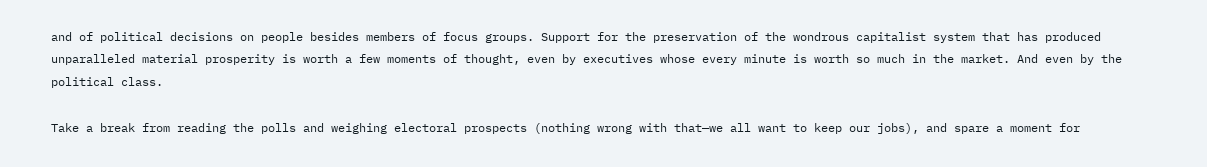and of political decisions on people besides members of focus groups. Support for the preservation of the wondrous capitalist system that has produced unparalleled material prosperity is worth a few moments of thought, even by executives whose every minute is worth so much in the market. And even by the political class.

Take a break from reading the polls and weighing electoral prospects (nothing wrong with that—we all want to keep our jobs), and spare a moment for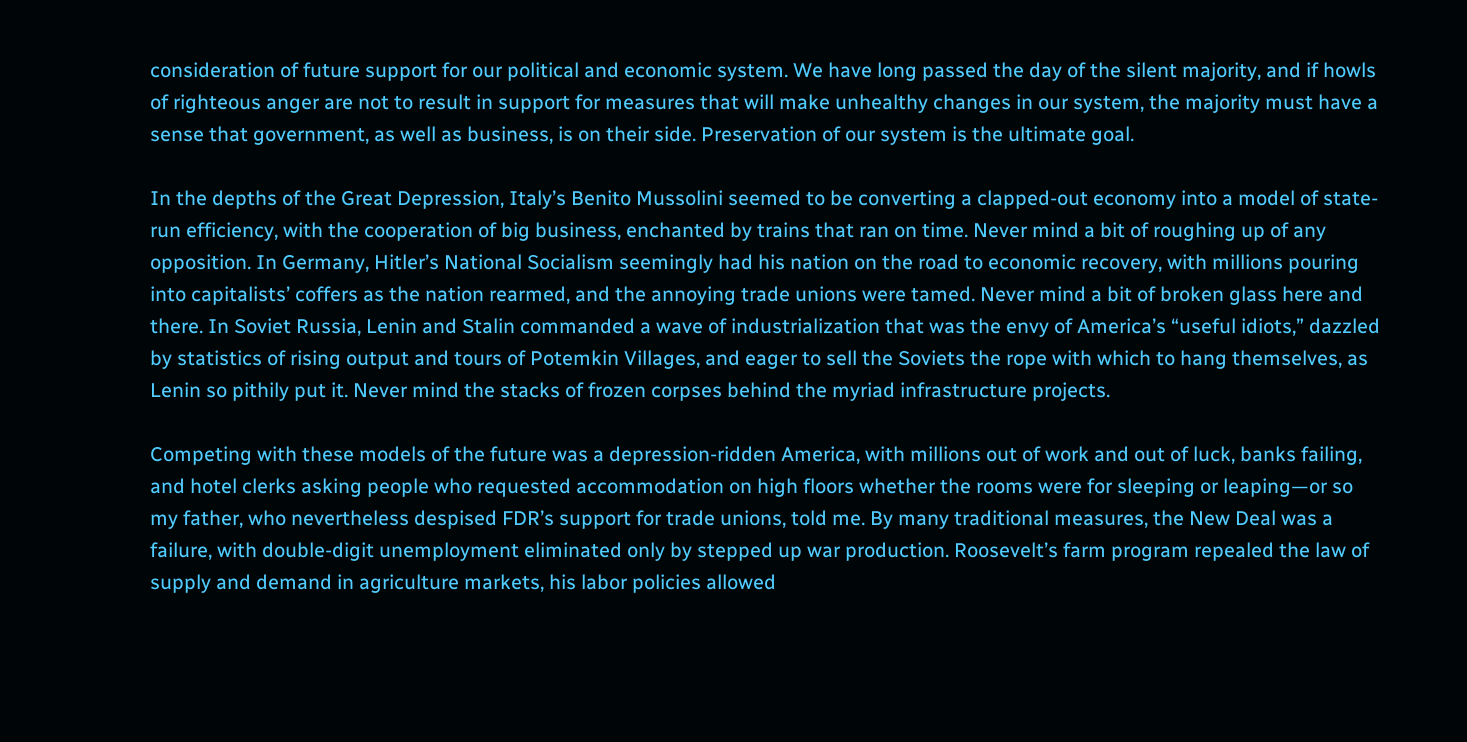consideration of future support for our political and economic system. We have long passed the day of the silent majority, and if howls of righteous anger are not to result in support for measures that will make unhealthy changes in our system, the majority must have a sense that government, as well as business, is on their side. Preservation of our system is the ultimate goal.

In the depths of the Great Depression, Italy’s Benito Mussolini seemed to be converting a clapped-out economy into a model of state-run efficiency, with the cooperation of big business, enchanted by trains that ran on time. Never mind a bit of roughing up of any opposition. In Germany, Hitler’s National Socialism seemingly had his nation on the road to economic recovery, with millions pouring into capitalists’ coffers as the nation rearmed, and the annoying trade unions were tamed. Never mind a bit of broken glass here and there. In Soviet Russia, Lenin and Stalin commanded a wave of industrialization that was the envy of America’s “useful idiots,” dazzled by statistics of rising output and tours of Potemkin Villages, and eager to sell the Soviets the rope with which to hang themselves, as Lenin so pithily put it. Never mind the stacks of frozen corpses behind the myriad infrastructure projects.

Competing with these models of the future was a depression-ridden America, with millions out of work and out of luck, banks failing, and hotel clerks asking people who requested accommodation on high floors whether the rooms were for sleeping or leaping—or so my father, who nevertheless despised FDR’s support for trade unions, told me. By many traditional measures, the New Deal was a failure, with double-digit unemployment eliminated only by stepped up war production. Roosevelt’s farm program repealed the law of supply and demand in agriculture markets, his labor policies allowed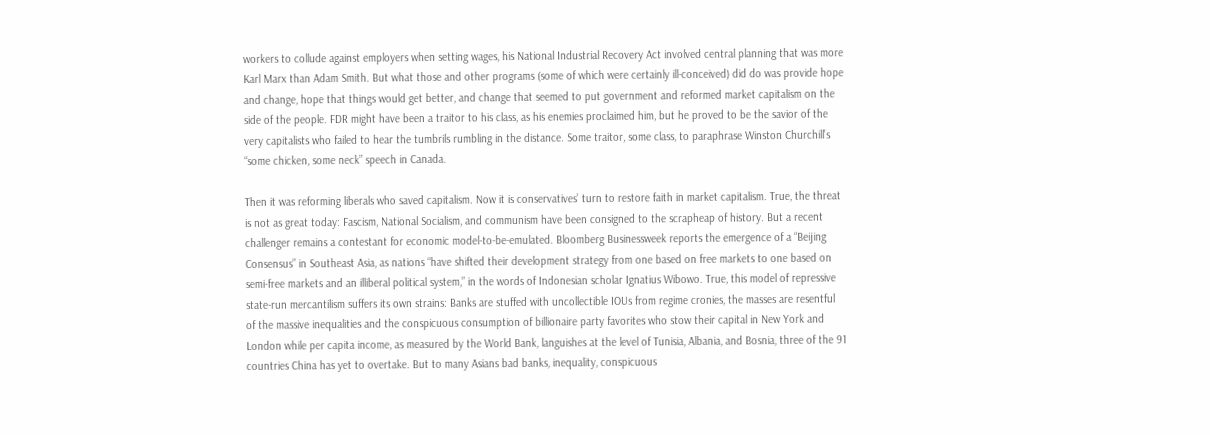workers to collude against employers when setting wages, his National Industrial Recovery Act involved central planning that was more Karl Marx than Adam Smith. But what those and other programs (some of which were certainly ill-conceived) did do was provide hope and change, hope that things would get better, and change that seemed to put government and reformed market capitalism on the side of the people. FDR might have been a traitor to his class, as his enemies proclaimed him, but he proved to be the savior of the very capitalists who failed to hear the tumbrils rumbling in the distance. Some traitor, some class, to paraphrase Winston Churchill’s “some chicken, some neck” speech in Canada.

Then it was reforming liberals who saved capitalism. Now it is conservatives’ turn to restore faith in market capitalism. True, the threat is not as great today: Fascism, National Socialism, and communism have been consigned to the scrapheap of history. But a recent challenger remains a contestant for economic model-to-be-emulated. Bloomberg Businessweek reports the emergence of a “Beijing Consensus” in Southeast Asia, as nations “have shifted their development strategy from one based on free markets to one based on semi-free markets and an illiberal political system,” in the words of Indonesian scholar Ignatius Wibowo. True, this model of repressive state-run mercantilism suffers its own strains: Banks are stuffed with uncollectible IOUs from regime cronies, the masses are resentful of the massive inequalities and the conspicuous consumption of billionaire party favorites who stow their capital in New York and London while per capita income, as measured by the World Bank, languishes at the level of Tunisia, Albania, and Bosnia, three of the 91 countries China has yet to overtake. But to many Asians bad banks, inequality, conspicuous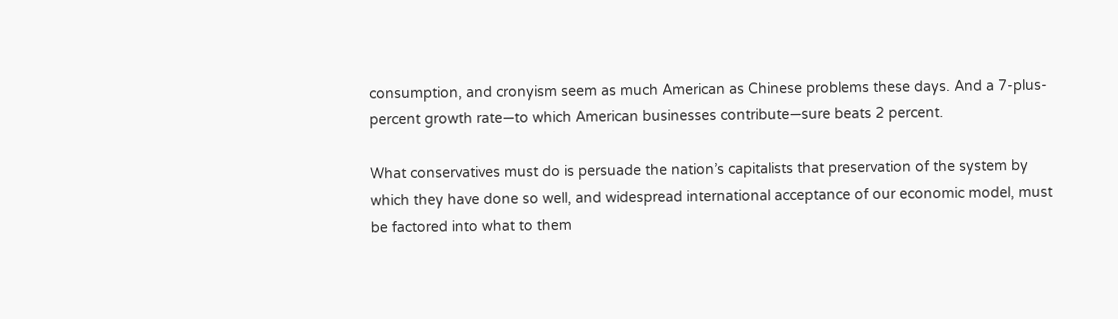consumption, and cronyism seem as much American as Chinese problems these days. And a 7-plus-percent growth rate—to which American businesses contribute—sure beats 2 percent.

What conservatives must do is persuade the nation’s capitalists that preservation of the system by which they have done so well, and widespread international acceptance of our economic model, must be factored into what to them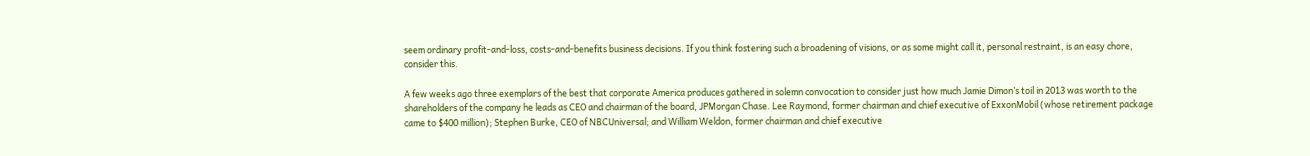seem ordinary profit-and-loss, costs-and-benefits business decisions. If you think fostering such a broadening of visions, or as some might call it, personal restraint, is an easy chore, consider this.

A few weeks ago three exemplars of the best that corporate America produces gathered in solemn convocation to consider just how much Jamie Dimon’s toil in 2013 was worth to the shareholders of the company he leads as CEO and chairman of the board, JPMorgan Chase. Lee Raymond, former chairman and chief executive of ExxonMobil (whose retirement package came to $400 million); Stephen Burke, CEO of NBCUniversal; and William Weldon, former chairman and chief executive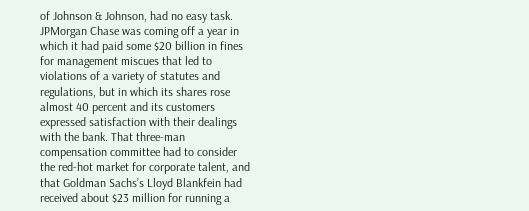of Johnson & Johnson, had no easy task. JPMorgan Chase was coming off a year in which it had paid some $20 billion in fines for management miscues that led to violations of a variety of statutes and regulations, but in which its shares rose almost 40 percent and its customers expressed satisfaction with their dealings with the bank. That three-man compensation committee had to consider the red-hot market for corporate talent, and that Goldman Sachs’s Lloyd Blankfein had received about $23 million for running a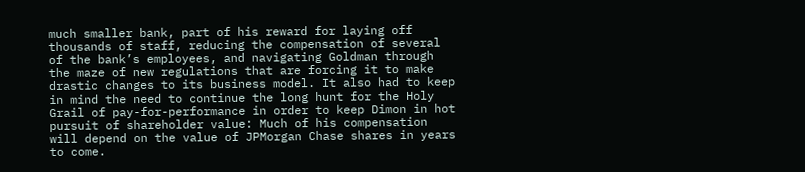much smaller bank, part of his reward for laying off thousands of staff, reducing the compensation of several of the bank’s employees, and navigating Goldman through the maze of new regulations that are forcing it to make drastic changes to its business model. It also had to keep in mind the need to continue the long hunt for the Holy Grail of pay-for-performance in order to keep Dimon in hot pursuit of shareholder value: Much of his compensation will depend on the value of JPMorgan Chase shares in years to come.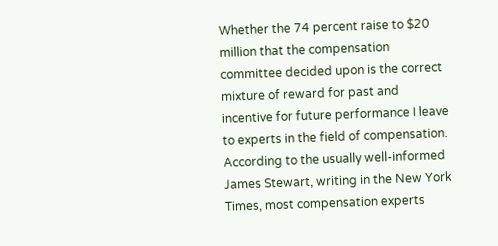Whether the 74 percent raise to $20 million that the compensation committee decided upon is the correct mixture of reward for past and incentive for future performance I leave to experts in the field of compensation. According to the usually well-informed James Stewart, writing in the New York Times, most compensation experts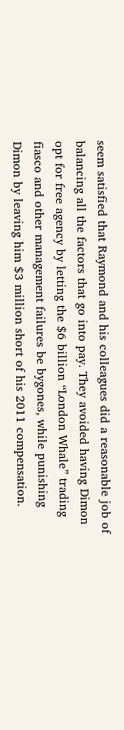seem satisfied that Raymond and his colleagues did a reasonable job of balancing all the factors that go into pay. They avoided having Dimon opt for free agency by letting the $6 billion “London Whale” trading fiasco and other management failures be bygones, while punishing Dimon by leaving him $3 million short of his 2011 compensation.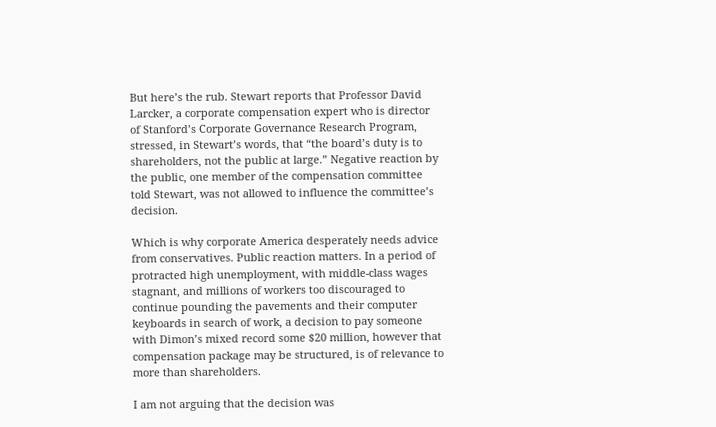But here’s the rub. Stewart reports that Professor David Larcker, a corporate compensation expert who is director of Stanford’s Corporate Governance Research Program, stressed, in Stewart’s words, that “the board’s duty is to shareholders, not the public at large.” Negative reaction by the public, one member of the compensation committee told Stewart, was not allowed to influence the committee’s decision.

Which is why corporate America desperately needs advice from conservatives. Public reaction matters. In a period of protracted high unemployment, with middle-class wages stagnant, and millions of workers too discouraged to continue pounding the pavements and their computer keyboards in search of work, a decision to pay someone with Dimon’s mixed record some $20 million, however that compensation package may be structured, is of relevance to more than shareholders.

I am not arguing that the decision was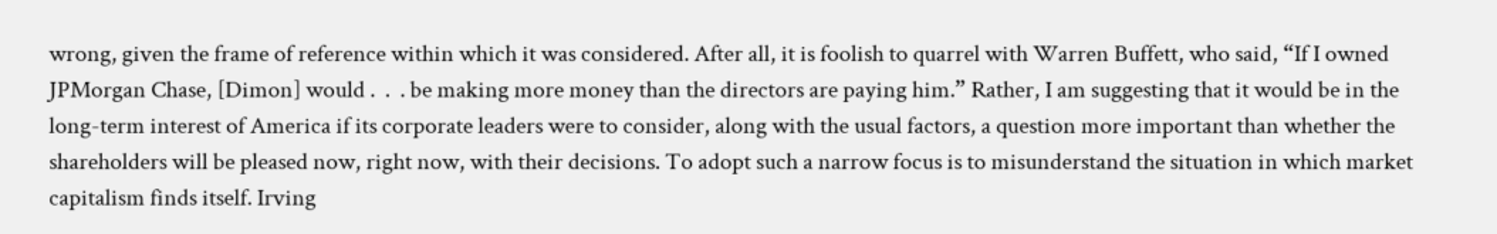wrong, given the frame of reference within which it was considered. After all, it is foolish to quarrel with Warren Buffett, who said, “If I owned JPMorgan Chase, [Dimon] would .  .  . be making more money than the directors are paying him.” Rather, I am suggesting that it would be in the long-term interest of America if its corporate leaders were to consider, along with the usual factors, a question more important than whether the shareholders will be pleased now, right now, with their decisions. To adopt such a narrow focus is to misunderstand the situation in which market capitalism finds itself. Irving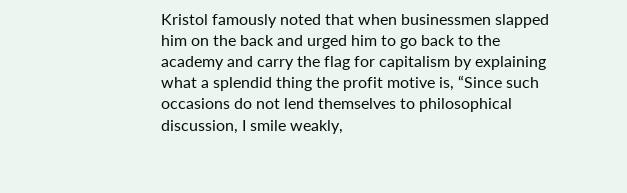Kristol famously noted that when businessmen slapped him on the back and urged him to go back to the academy and carry the flag for capitalism by explaining what a splendid thing the profit motive is, “Since such occasions do not lend themselves to philosophical discussion, I smile weakly,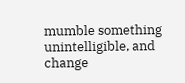mumble something unintelligible, and change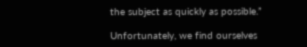the subject as quickly as possible.”

Unfortunately, we find ourselves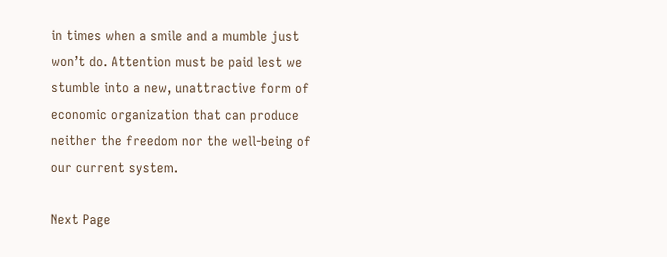in times when a smile and a mumble just won’t do. Attention must be paid lest we stumble into a new, unattractive form of economic organization that can produce neither the freedom nor the well-being of our current system.

Next Page